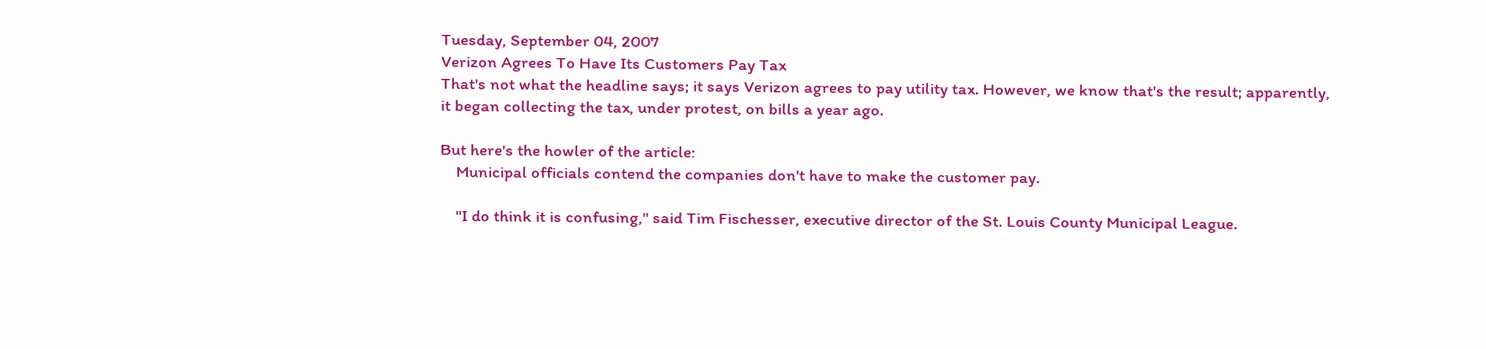Tuesday, September 04, 2007
Verizon Agrees To Have Its Customers Pay Tax
That's not what the headline says; it says Verizon agrees to pay utility tax. However, we know that's the result; apparently, it began collecting the tax, under protest, on bills a year ago.

But here's the howler of the article:
    Municipal officials contend the companies don't have to make the customer pay.

    "I do think it is confusing," said Tim Fischesser, executive director of the St. Louis County Municipal League.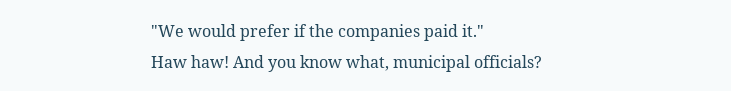"We would prefer if the companies paid it."
Haw haw! And you know what, municipal officials?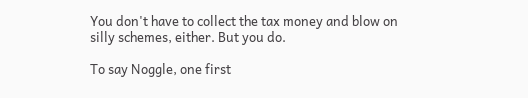You don't have to collect the tax money and blow on silly schemes, either. But you do.

To say Noggle, one first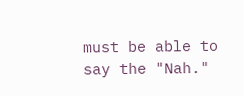must be able to say the "Nah."